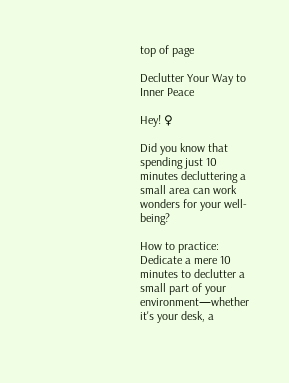top of page

Declutter Your Way to Inner Peace

Hey! ♀

Did you know that spending just 10 minutes decluttering a small area can work wonders for your well-being?

How to practice: Dedicate a mere 10 minutes to declutter a small part of your environment—whether it's your desk, a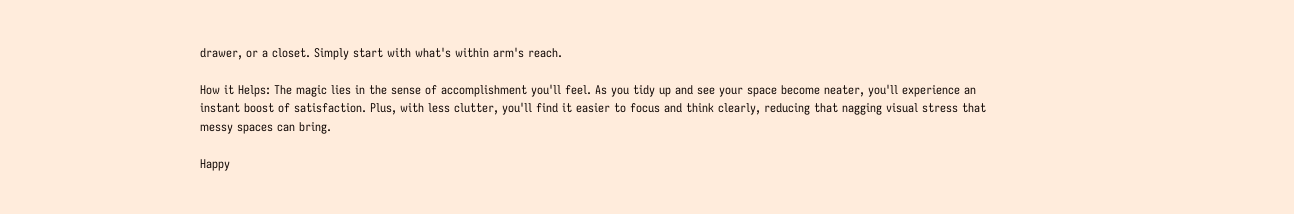drawer, or a closet. Simply start with what's within arm's reach.

How it Helps: The magic lies in the sense of accomplishment you'll feel. As you tidy up and see your space become neater, you'll experience an instant boost of satisfaction. Plus, with less clutter, you'll find it easier to focus and think clearly, reducing that nagging visual stress that messy spaces can bring.

Happy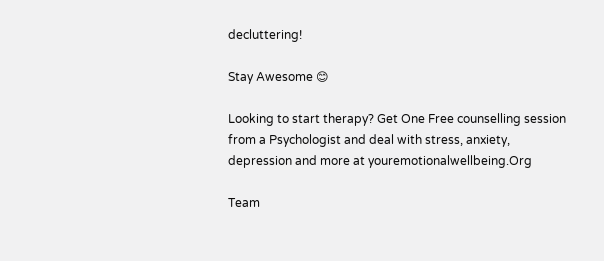decluttering!

Stay Awesome 😊

Looking to start therapy? Get One Free counselling session from a Psychologist and deal with stress, anxiety, depression and more at youremotionalwellbeing.Org

Team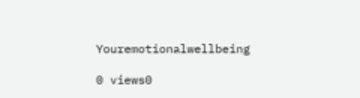Youremotionalwellbeing

0 views0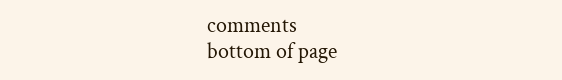comments
bottom of page